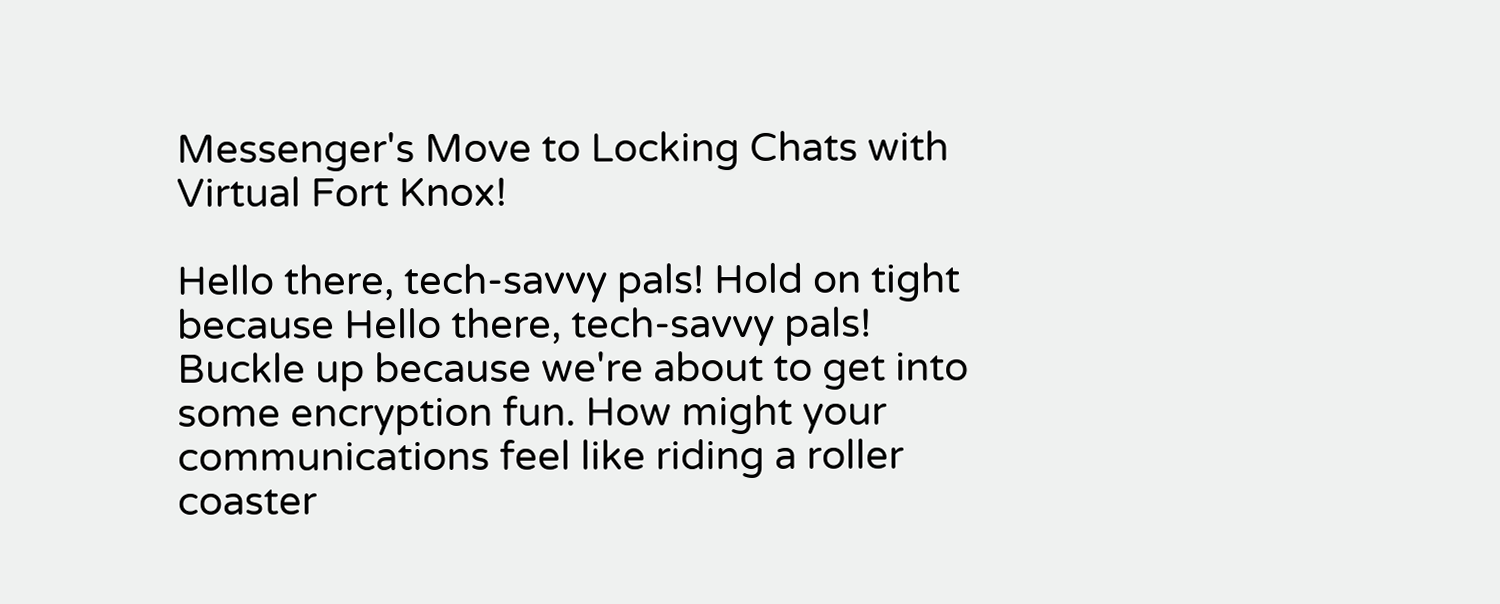Messenger's Move to Locking Chats with Virtual Fort Knox!

Hello there, tech-savvy pals! Hold on tight because Hello there, tech-savvy pals! Buckle up because we're about to get into some encryption fun. How might your communications feel like riding a roller coaster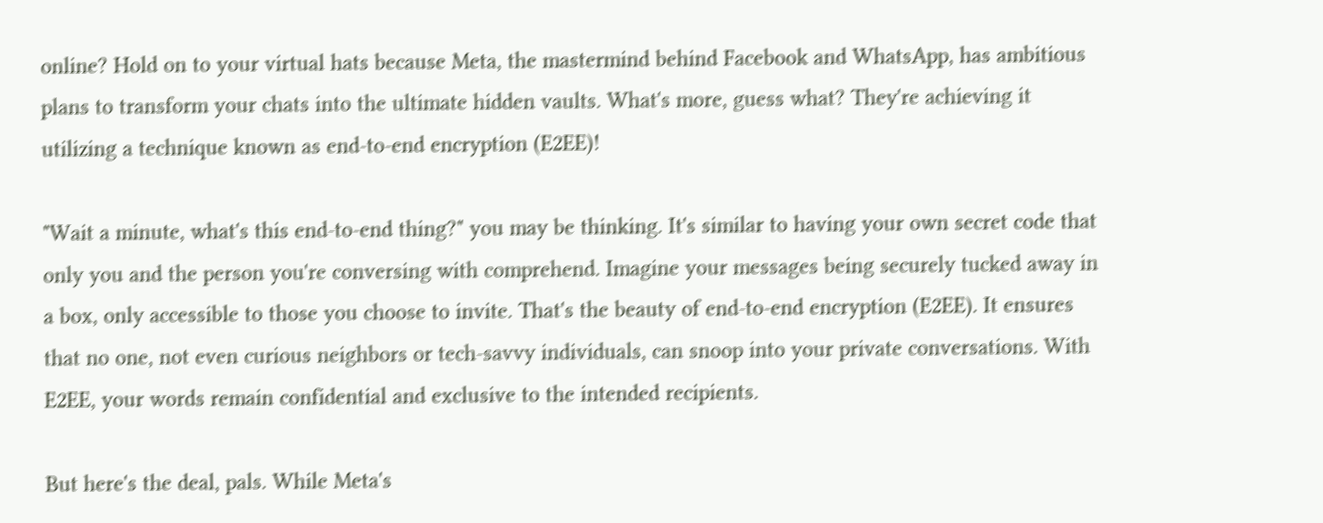online? Hold on to your virtual hats because Meta, the mastermind behind Facebook and WhatsApp, has ambitious plans to transform your chats into the ultimate hidden vaults. What's more, guess what? They're achieving it utilizing a technique known as end-to-end encryption (E2EE)!

"Wait a minute, what's this end-to-end thing?" you may be thinking. It's similar to having your own secret code that only you and the person you're conversing with comprehend. Imagine your messages being securely tucked away in a box, only accessible to those you choose to invite. That's the beauty of end-to-end encryption (E2EE). It ensures that no one, not even curious neighbors or tech-savvy individuals, can snoop into your private conversations. With E2EE, your words remain confidential and exclusive to the intended recipients.

But here's the deal, pals. While Meta's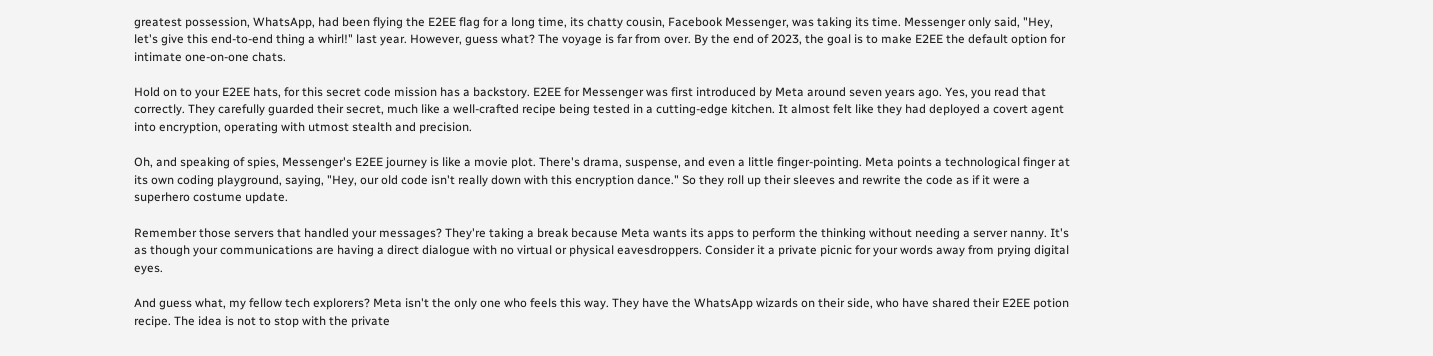greatest possession, WhatsApp, had been flying the E2EE flag for a long time, its chatty cousin, Facebook Messenger, was taking its time. Messenger only said, "Hey, let's give this end-to-end thing a whirl!" last year. However, guess what? The voyage is far from over. By the end of 2023, the goal is to make E2EE the default option for intimate one-on-one chats.

Hold on to your E2EE hats, for this secret code mission has a backstory. E2EE for Messenger was first introduced by Meta around seven years ago. Yes, you read that correctly. They carefully guarded their secret, much like a well-crafted recipe being tested in a cutting-edge kitchen. It almost felt like they had deployed a covert agent into encryption, operating with utmost stealth and precision.

Oh, and speaking of spies, Messenger's E2EE journey is like a movie plot. There's drama, suspense, and even a little finger-pointing. Meta points a technological finger at its own coding playground, saying, "Hey, our old code isn't really down with this encryption dance." So they roll up their sleeves and rewrite the code as if it were a superhero costume update.

Remember those servers that handled your messages? They're taking a break because Meta wants its apps to perform the thinking without needing a server nanny. It's as though your communications are having a direct dialogue with no virtual or physical eavesdroppers. Consider it a private picnic for your words away from prying digital eyes.

And guess what, my fellow tech explorers? Meta isn't the only one who feels this way. They have the WhatsApp wizards on their side, who have shared their E2EE potion recipe. The idea is not to stop with the private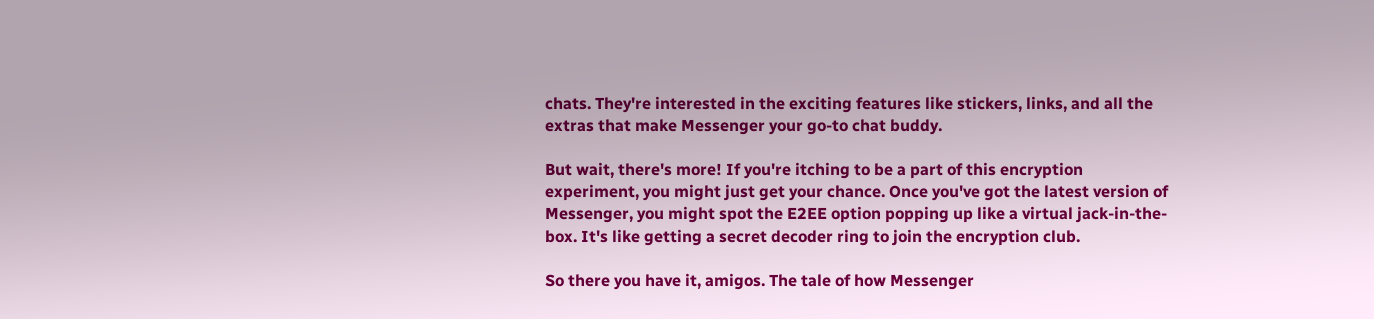chats. They're interested in the exciting features like stickers, links, and all the extras that make Messenger your go-to chat buddy.

But wait, there's more! If you're itching to be a part of this encryption experiment, you might just get your chance. Once you've got the latest version of Messenger, you might spot the E2EE option popping up like a virtual jack-in-the-box. It's like getting a secret decoder ring to join the encryption club.

So there you have it, amigos. The tale of how Messenger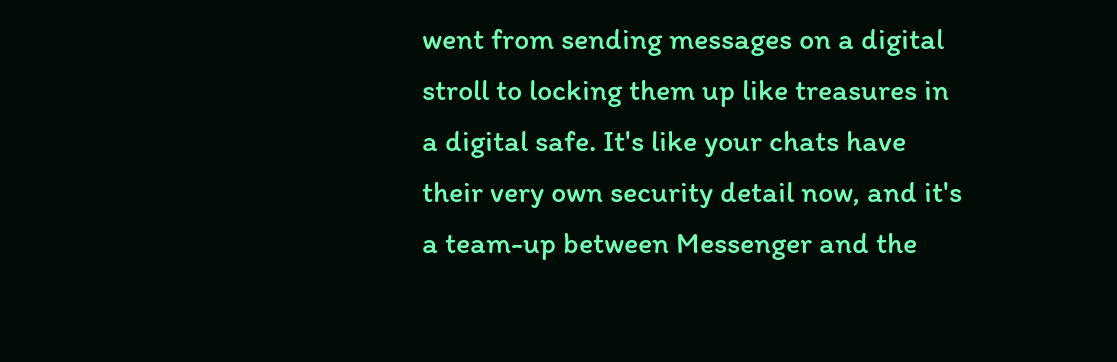went from sending messages on a digital stroll to locking them up like treasures in a digital safe. It's like your chats have their very own security detail now, and it's a team-up between Messenger and the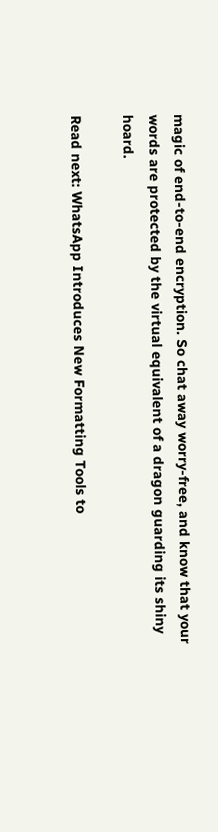magic of end-to-end encryption. So chat away worry-free, and know that your words are protected by the virtual equivalent of a dragon guarding its shiny hoard.

Read next: WhatsApp Introduces New Formatting Tools to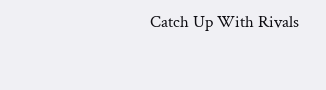Catch Up With Rivals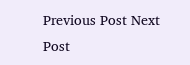Previous Post Next Post